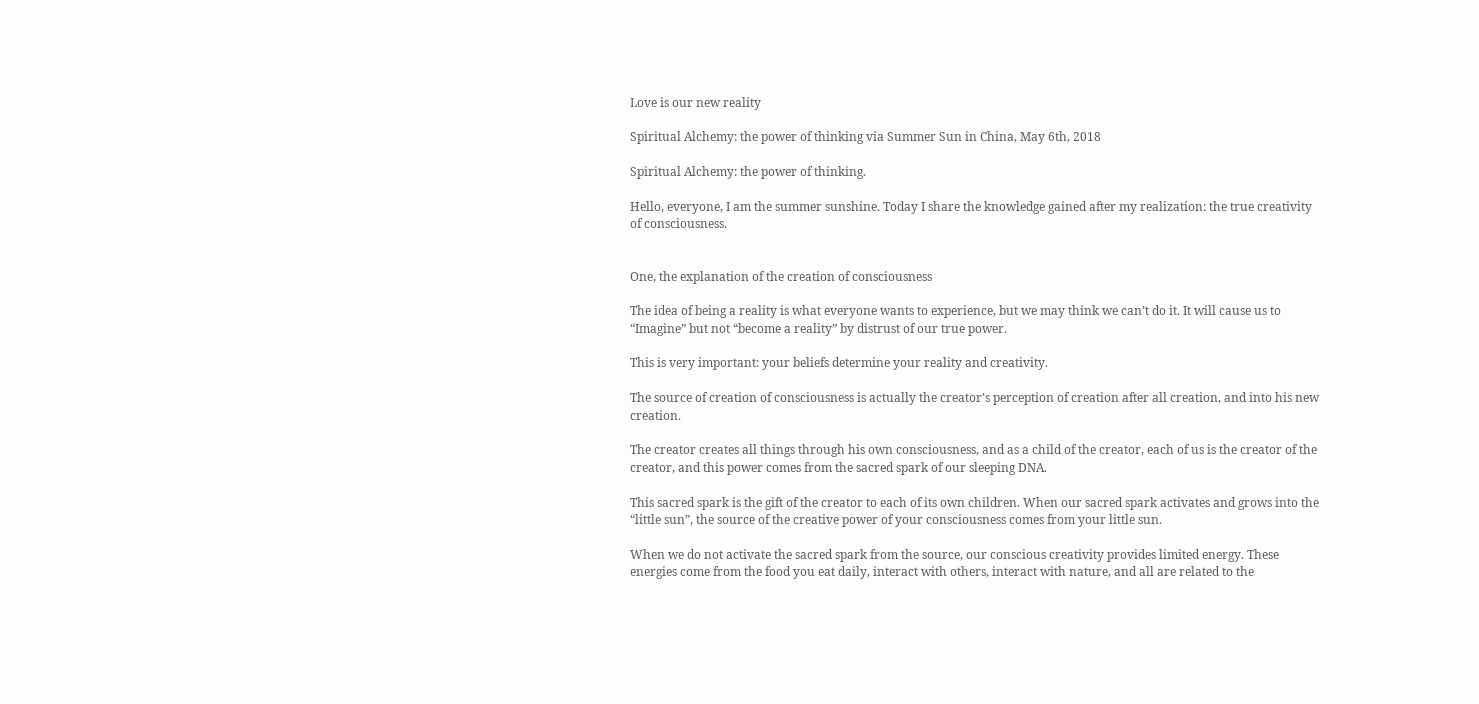Love is our new reality

Spiritual Alchemy: the power of thinking via Summer Sun in China, May 6th, 2018

Spiritual Alchemy: the power of thinking.

Hello, everyone, I am the summer sunshine. Today I share the knowledge gained after my realization: the true creativity of consciousness.


One, the explanation of the creation of consciousness

The idea of being a reality is what everyone wants to experience, but we may think we can’t do it. It will cause us to “Imagine” but not “become a reality” by distrust of our true power.

This is very important: your beliefs determine your reality and creativity.

The source of creation of consciousness is actually the creator’s perception of creation after all creation, and into his new creation.

The creator creates all things through his own consciousness, and as a child of the creator, each of us is the creator of the creator, and this power comes from the sacred spark of our sleeping DNA.

This sacred spark is the gift of the creator to each of its own children. When our sacred spark activates and grows into the “little sun”, the source of the creative power of your consciousness comes from your little sun.

When we do not activate the sacred spark from the source, our conscious creativity provides limited energy. These energies come from the food you eat daily, interact with others, interact with nature, and all are related to the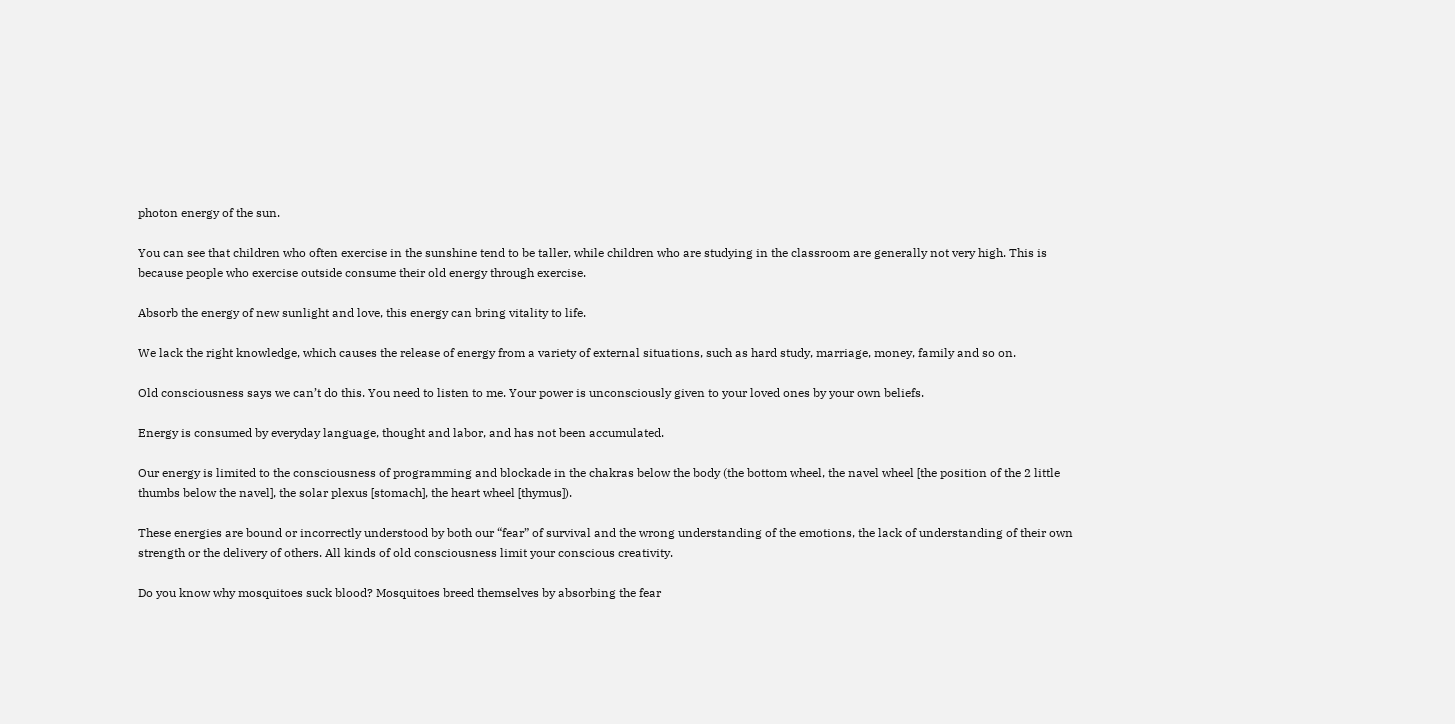photon energy of the sun.

You can see that children who often exercise in the sunshine tend to be taller, while children who are studying in the classroom are generally not very high. This is because people who exercise outside consume their old energy through exercise.

Absorb the energy of new sunlight and love, this energy can bring vitality to life.

We lack the right knowledge, which causes the release of energy from a variety of external situations, such as hard study, marriage, money, family and so on.

Old consciousness says we can’t do this. You need to listen to me. Your power is unconsciously given to your loved ones by your own beliefs.

Energy is consumed by everyday language, thought and labor, and has not been accumulated.

Our energy is limited to the consciousness of programming and blockade in the chakras below the body (the bottom wheel, the navel wheel [the position of the 2 little thumbs below the navel], the solar plexus [stomach], the heart wheel [thymus]).

These energies are bound or incorrectly understood by both our “fear” of survival and the wrong understanding of the emotions, the lack of understanding of their own strength or the delivery of others. All kinds of old consciousness limit your conscious creativity.

Do you know why mosquitoes suck blood? Mosquitoes breed themselves by absorbing the fear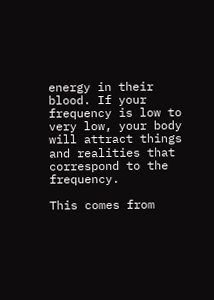energy in their blood. If your frequency is low to very low, your body will attract things and realities that correspond to the frequency.

This comes from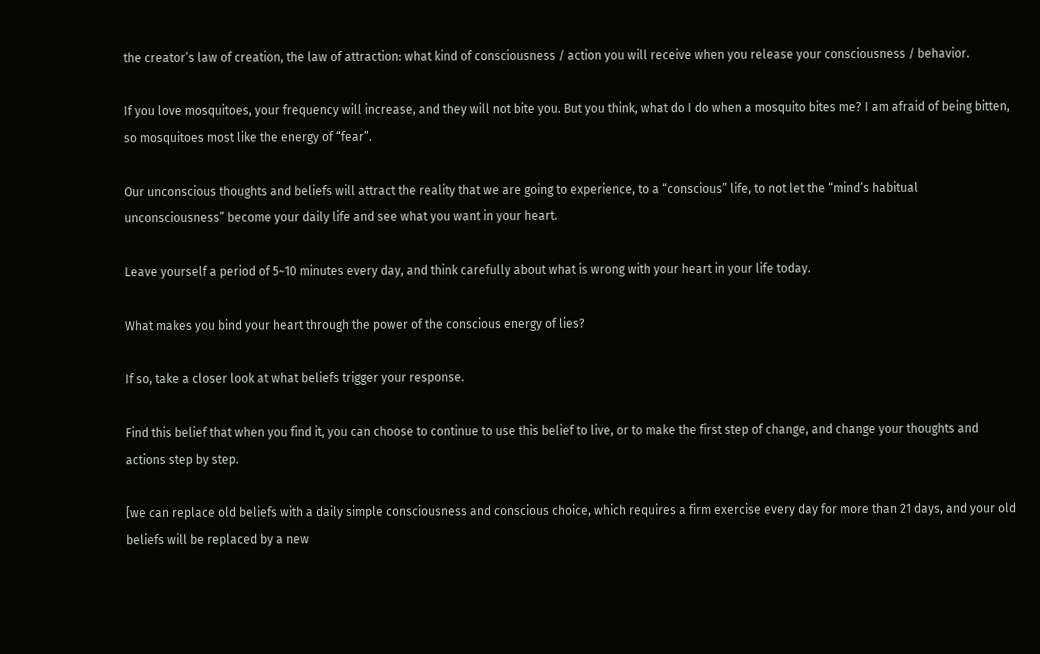the creator’s law of creation, the law of attraction: what kind of consciousness / action you will receive when you release your consciousness / behavior.

If you love mosquitoes, your frequency will increase, and they will not bite you. But you think, what do I do when a mosquito bites me? I am afraid of being bitten, so mosquitoes most like the energy of “fear”.

Our unconscious thoughts and beliefs will attract the reality that we are going to experience, to a “conscious” life, to not let the “mind’s habitual unconsciousness” become your daily life and see what you want in your heart.

Leave yourself a period of 5~10 minutes every day, and think carefully about what is wrong with your heart in your life today.

What makes you bind your heart through the power of the conscious energy of lies?

If so, take a closer look at what beliefs trigger your response.

Find this belief that when you find it, you can choose to continue to use this belief to live, or to make the first step of change, and change your thoughts and actions step by step.

[we can replace old beliefs with a daily simple consciousness and conscious choice, which requires a firm exercise every day for more than 21 days, and your old beliefs will be replaced by a new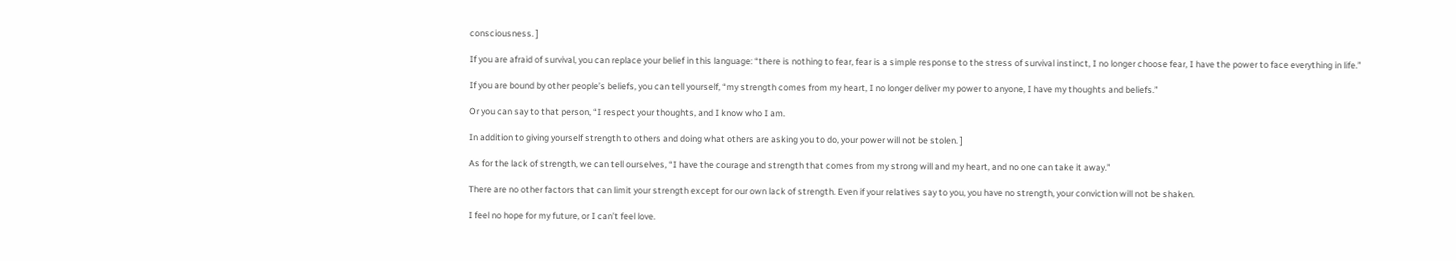consciousness. ]

If you are afraid of survival, you can replace your belief in this language: “there is nothing to fear, fear is a simple response to the stress of survival instinct, I no longer choose fear, I have the power to face everything in life.”

If you are bound by other people’s beliefs, you can tell yourself, “my strength comes from my heart, I no longer deliver my power to anyone, I have my thoughts and beliefs.”

Or you can say to that person, “I respect your thoughts, and I know who I am.

In addition to giving yourself strength to others and doing what others are asking you to do, your power will not be stolen. ]

As for the lack of strength, we can tell ourselves, “I have the courage and strength that comes from my strong will and my heart, and no one can take it away.”

There are no other factors that can limit your strength except for our own lack of strength. Even if your relatives say to you, you have no strength, your conviction will not be shaken.

I feel no hope for my future, or I can’t feel love.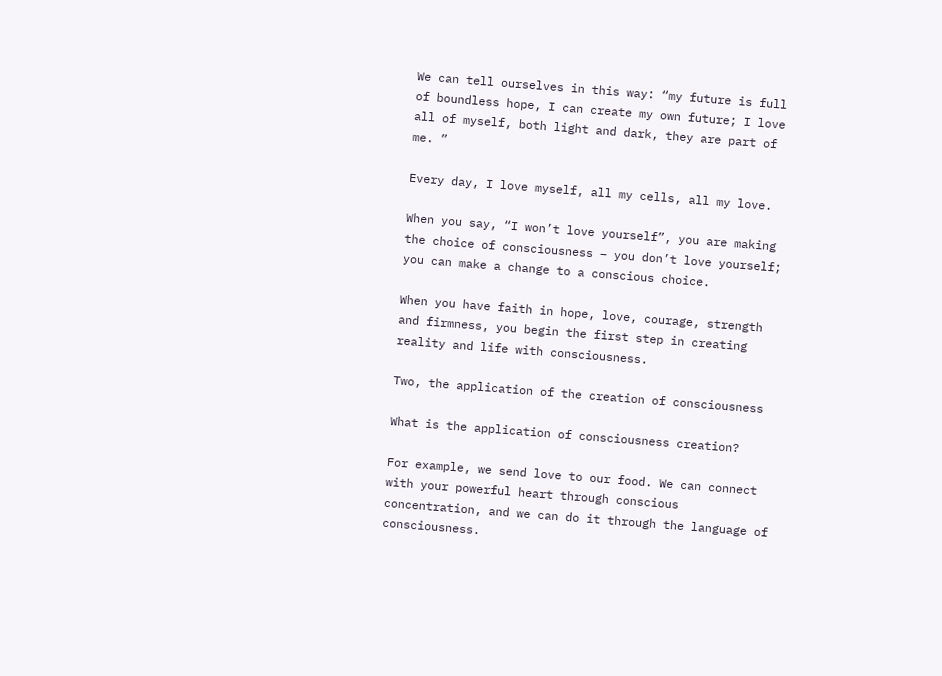We can tell ourselves in this way: “my future is full of boundless hope, I can create my own future; I love all of myself, both light and dark, they are part of me. ”

Every day, I love myself, all my cells, all my love.

When you say, “I won’t love yourself”, you are making the choice of consciousness – you don’t love yourself; you can make a change to a conscious choice.

When you have faith in hope, love, courage, strength and firmness, you begin the first step in creating reality and life with consciousness.

Two, the application of the creation of consciousness

What is the application of consciousness creation?

For example, we send love to our food. We can connect with your powerful heart through conscious concentration, and we can do it through the language of consciousness.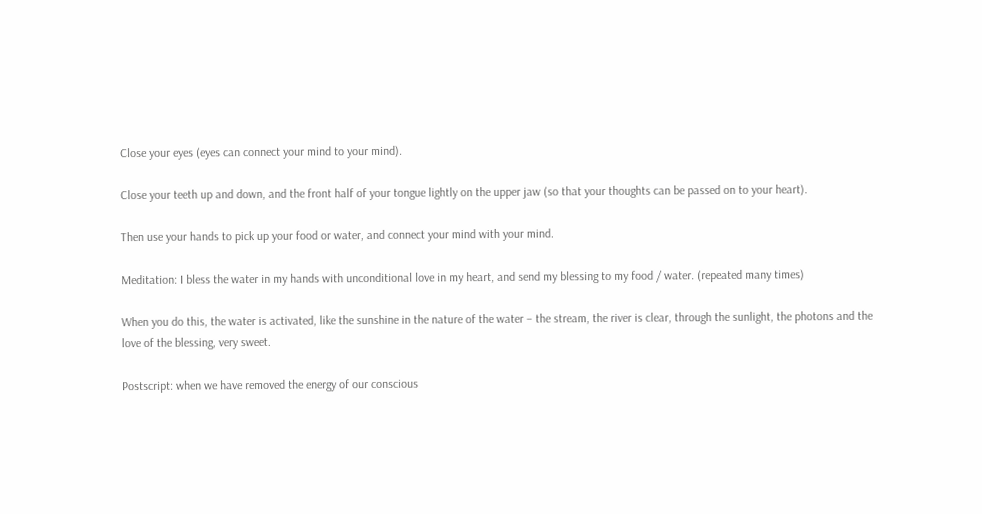Close your eyes (eyes can connect your mind to your mind).

Close your teeth up and down, and the front half of your tongue lightly on the upper jaw (so that your thoughts can be passed on to your heart).

Then use your hands to pick up your food or water, and connect your mind with your mind.

Meditation: I bless the water in my hands with unconditional love in my heart, and send my blessing to my food / water. (repeated many times)

When you do this, the water is activated, like the sunshine in the nature of the water – the stream, the river is clear, through the sunlight, the photons and the love of the blessing, very sweet.

Postscript: when we have removed the energy of our conscious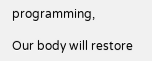programming,

Our body will restore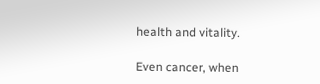health and vitality.

Even cancer, when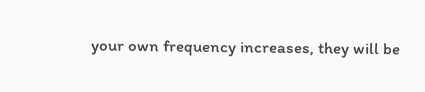your own frequency increases, they will be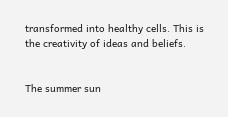transformed into healthy cells. This is the creativity of ideas and beliefs.


The summer sun